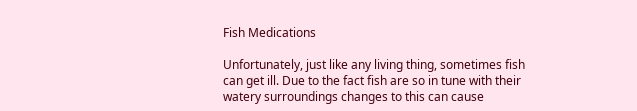Fish Medications

Unfortunately, just like any living thing, sometimes fish can get ill. Due to the fact fish are so in tune with their watery surroundings changes to this can cause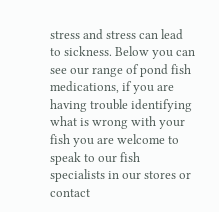stress and stress can lead to sickness. Below you can see our range of pond fish medications, if you are having trouble identifying what is wrong with your fish you are welcome to speak to our fish specialists in our stores or contact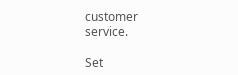customer service.

Set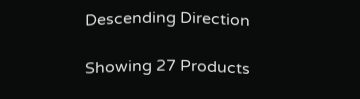Descending Direction

Showing 27 Products